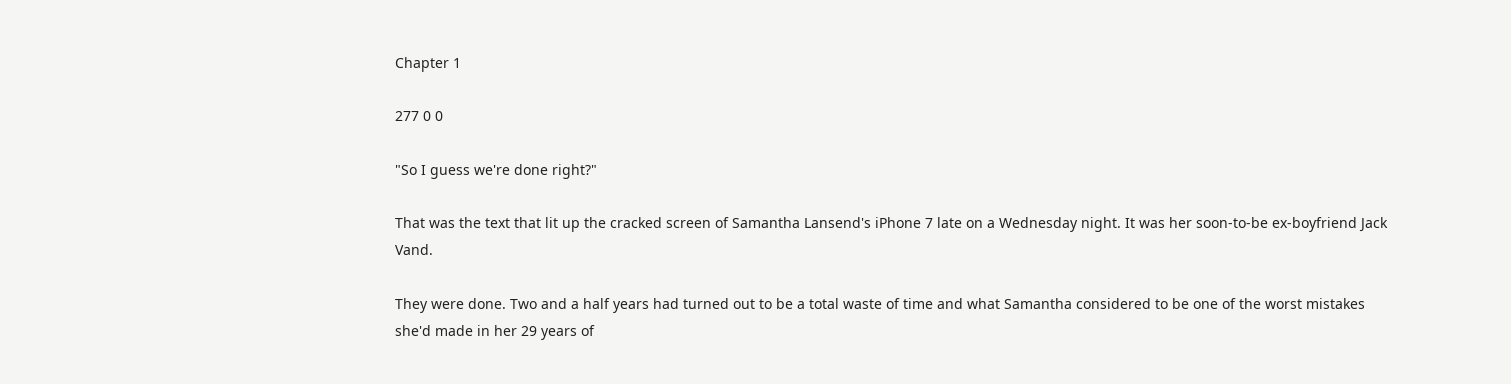Chapter 1

277 0 0

"So I guess we're done right?"

That was the text that lit up the cracked screen of Samantha Lansend's iPhone 7 late on a Wednesday night. It was her soon-to-be ex-boyfriend Jack Vand.

They were done. Two and a half years had turned out to be a total waste of time and what Samantha considered to be one of the worst mistakes she'd made in her 29 years of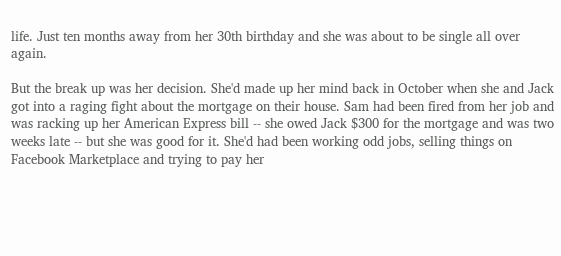life. Just ten months away from her 30th birthday and she was about to be single all over again.

But the break up was her decision. She'd made up her mind back in October when she and Jack got into a raging fight about the mortgage on their house. Sam had been fired from her job and was racking up her American Express bill -- she owed Jack $300 for the mortgage and was two weeks late -- but she was good for it. She'd had been working odd jobs, selling things on Facebook Marketplace and trying to pay her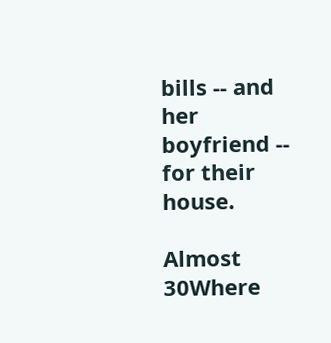bills -- and her boyfriend -- for their house.

Almost 30Where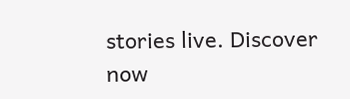stories live. Discover now